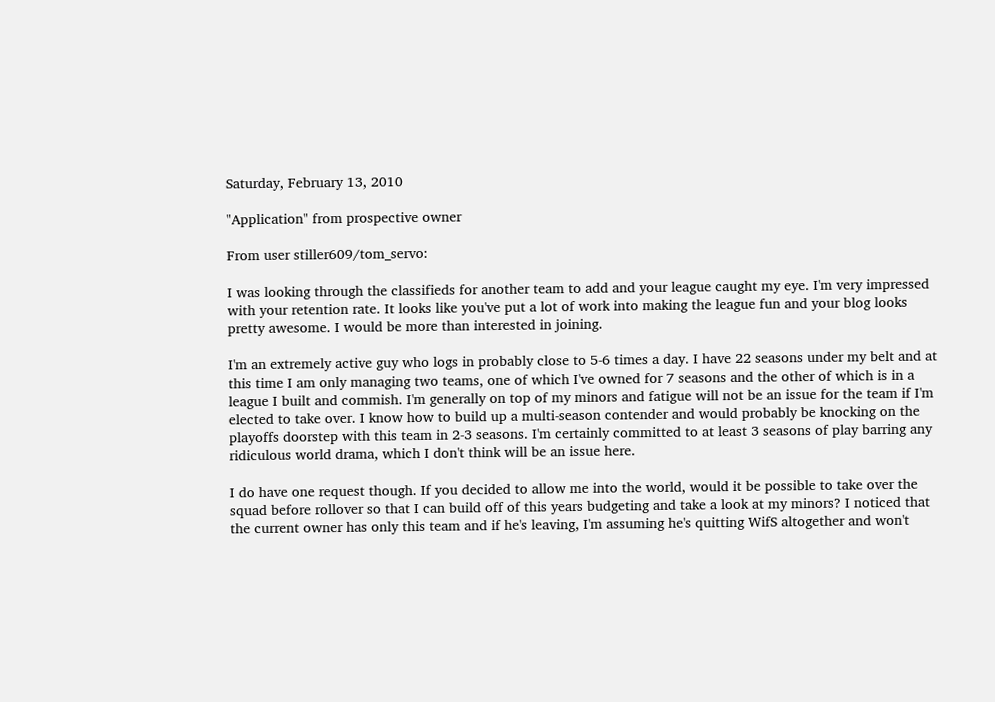Saturday, February 13, 2010

"Application" from prospective owner

From user stiller609/tom_servo:

I was looking through the classifieds for another team to add and your league caught my eye. I'm very impressed with your retention rate. It looks like you've put a lot of work into making the league fun and your blog looks pretty awesome. I would be more than interested in joining.

I'm an extremely active guy who logs in probably close to 5-6 times a day. I have 22 seasons under my belt and at this time I am only managing two teams, one of which I've owned for 7 seasons and the other of which is in a league I built and commish. I'm generally on top of my minors and fatigue will not be an issue for the team if I'm elected to take over. I know how to build up a multi-season contender and would probably be knocking on the playoffs doorstep with this team in 2-3 seasons. I'm certainly committed to at least 3 seasons of play barring any ridiculous world drama, which I don't think will be an issue here.

I do have one request though. If you decided to allow me into the world, would it be possible to take over the squad before rollover so that I can build off of this years budgeting and take a look at my minors? I noticed that the current owner has only this team and if he's leaving, I'm assuming he's quitting WifS altogether and won't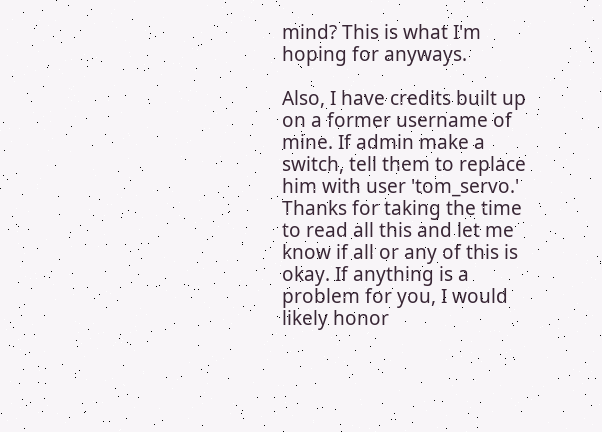mind? This is what I'm hoping for anyways.

Also, I have credits built up on a former username of mine. If admin make a switch, tell them to replace him with user 'tom_servo.' Thanks for taking the time to read all this and let me know if all or any of this is okay. If anything is a problem for you, I would likely honor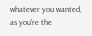whatever you wanted, as you're the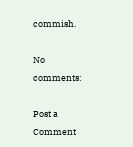commish.

No comments:

Post a Comment